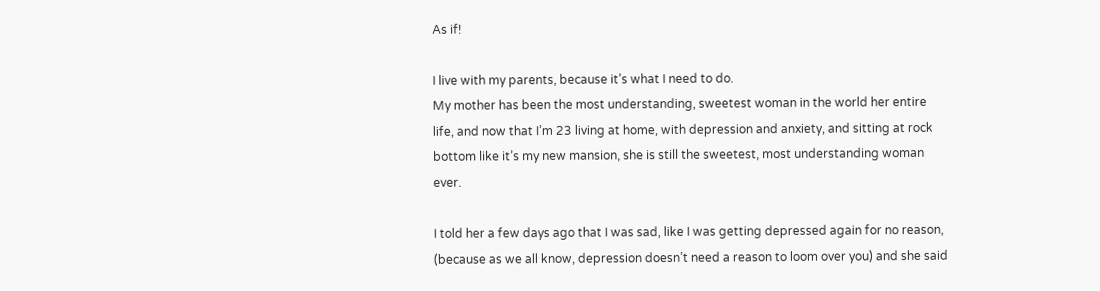As if!

I live with my parents, because it’s what I need to do.
My mother has been the most understanding, sweetest woman in the world her entire life, and now that I’m 23 living at home, with depression and anxiety, and sitting at rock bottom like it’s my new mansion, she is still the sweetest, most understanding woman ever.

I told her a few days ago that I was sad, like I was getting depressed again for no reason, (because as we all know, depression doesn’t need a reason to loom over you) and she said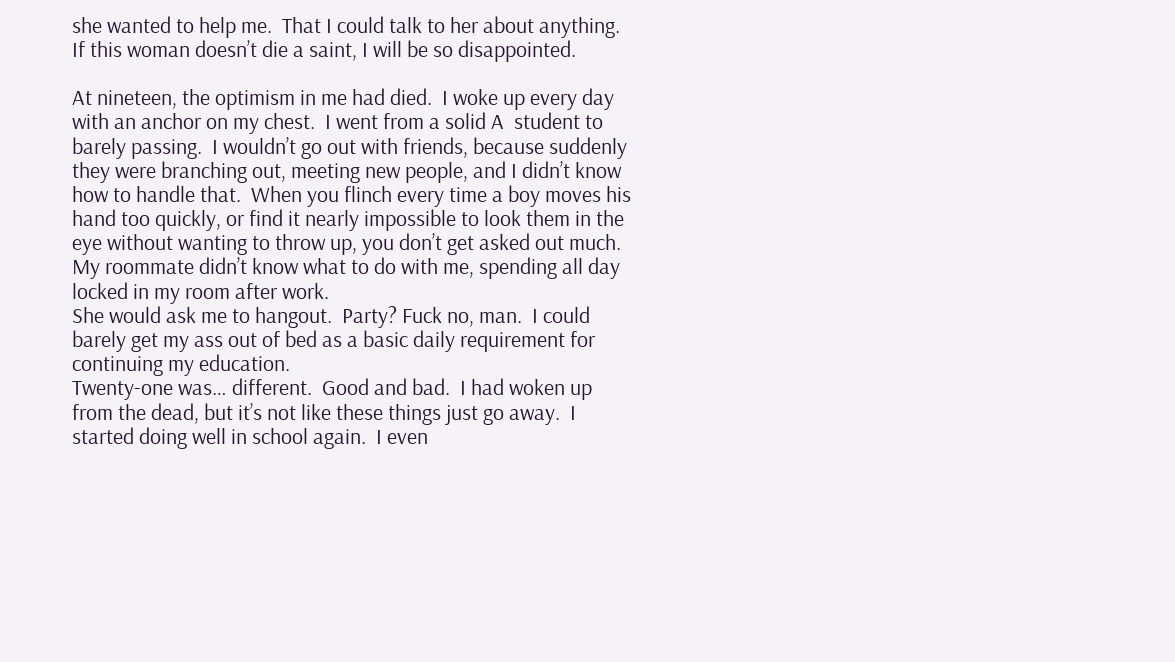she wanted to help me.  That I could talk to her about anything.  If this woman doesn’t die a saint, I will be so disappointed.

At nineteen, the optimism in me had died.  I woke up every day with an anchor on my chest.  I went from a solid A  student to barely passing.  I wouldn’t go out with friends, because suddenly they were branching out, meeting new people, and I didn’t know how to handle that.  When you flinch every time a boy moves his hand too quickly, or find it nearly impossible to look them in the eye without wanting to throw up, you don’t get asked out much.  My roommate didn’t know what to do with me, spending all day locked in my room after work.
She would ask me to hangout.  Party? Fuck no, man.  I could barely get my ass out of bed as a basic daily requirement for continuing my education.
Twenty-one was… different.  Good and bad.  I had woken up from the dead, but it’s not like these things just go away.  I started doing well in school again.  I even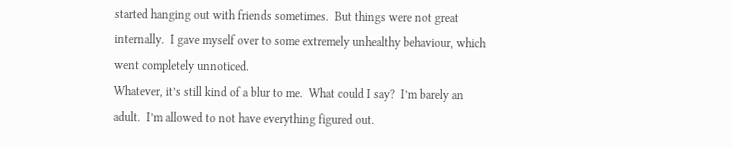started hanging out with friends sometimes.  But things were not great internally.  I gave myself over to some extremely unhealthy behaviour, which went completely unnoticed.
Whatever, it’s still kind of a blur to me.  What could I say?  I’m barely an adult.  I’m allowed to not have everything figured out.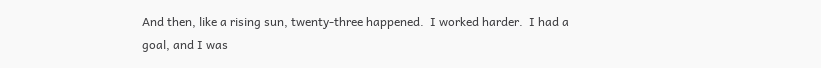And then, like a rising sun, twenty-three happened.  I worked harder.  I had a goal, and I was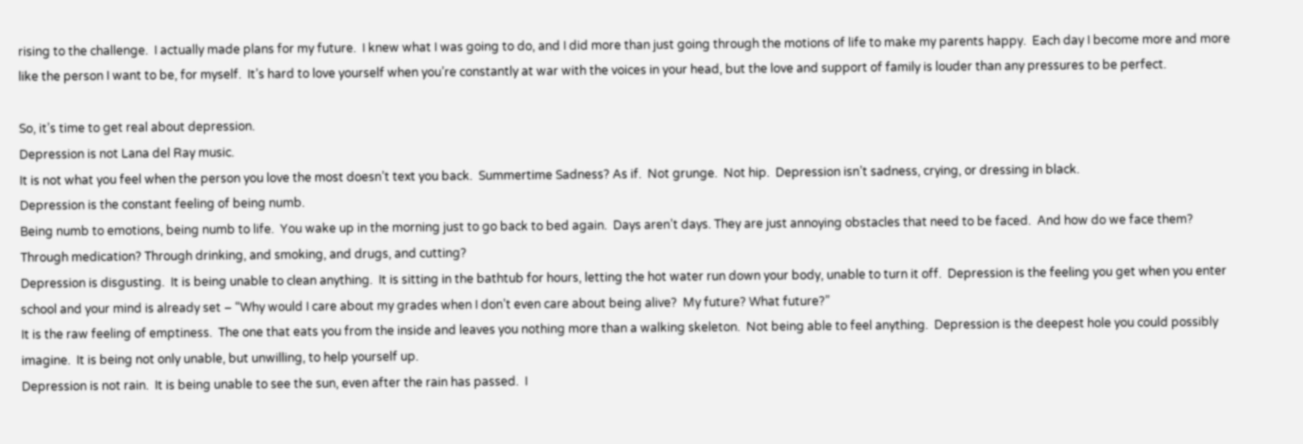rising to the challenge.  I actually made plans for my future.  I knew what I was going to do, and I did more than just going through the motions of life to make my parents happy.  Each day I become more and more like the person I want to be, for myself.  It’s hard to love yourself when you’re constantly at war with the voices in your head, but the love and support of family is louder than any pressures to be perfect.

So, it’s time to get real about depression.
Depression is not Lana del Ray music.
It is not what you feel when the person you love the most doesn’t text you back.  Summertime Sadness? As if.  Not grunge.  Not hip.  Depression isn’t sadness, crying, or dressing in black.
Depression is the constant feeling of being numb.
Being numb to emotions, being numb to life.  You wake up in the morning just to go back to bed again.  Days aren’t days. They are just annoying obstacles that need to be faced.  And how do we face them?
Through medication? Through drinking, and smoking, and drugs, and cutting?
Depression is disgusting.  It is being unable to clean anything.  It is sitting in the bathtub for hours, letting the hot water run down your body, unable to turn it off.  Depression is the feeling you get when you enter school and your mind is already set – “Why would I care about my grades when I don’t even care about being alive?  My future? What future?”
It is the raw feeling of emptiness.  The one that eats you from the inside and leaves you nothing more than a walking skeleton.  Not being able to feel anything.  Depression is the deepest hole you could possibly imagine.  It is being not only unable, but unwilling, to help yourself up.
Depression is not rain.  It is being unable to see the sun, even after the rain has passed.  I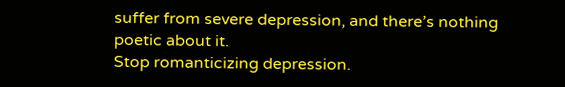suffer from severe depression, and there’s nothing poetic about it.
Stop romanticizing depression.